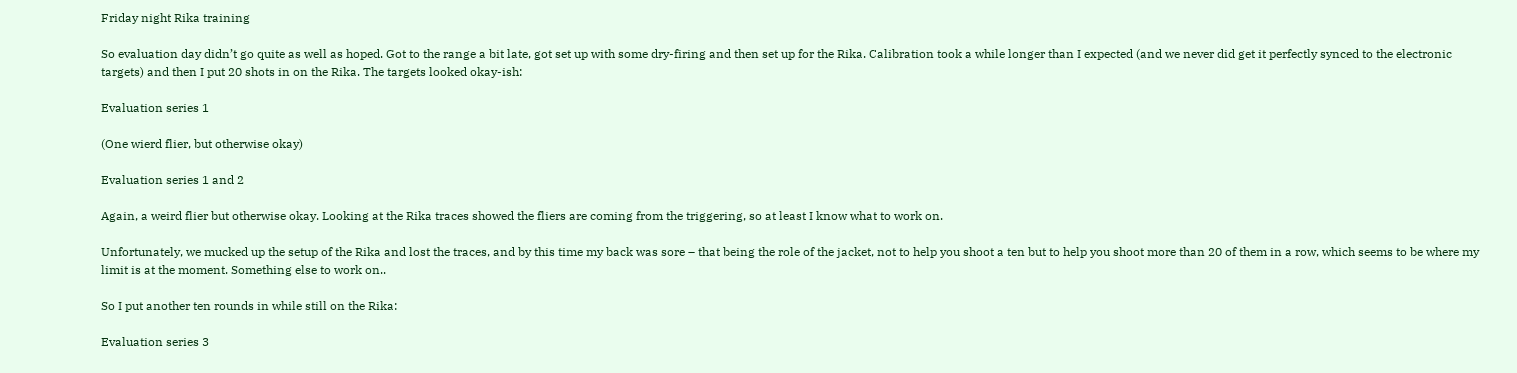Friday night Rika training

So evaluation day didn’t go quite as well as hoped. Got to the range a bit late, got set up with some dry-firing and then set up for the Rika. Calibration took a while longer than I expected (and we never did get it perfectly synced to the electronic targets) and then I put 20 shots in on the Rika. The targets looked okay-ish:

Evaluation series 1

(One wierd flier, but otherwise okay)

Evaluation series 1 and 2

Again, a weird flier but otherwise okay. Looking at the Rika traces showed the fliers are coming from the triggering, so at least I know what to work on.

Unfortunately, we mucked up the setup of the Rika and lost the traces, and by this time my back was sore – that being the role of the jacket, not to help you shoot a ten but to help you shoot more than 20 of them in a row, which seems to be where my limit is at the moment. Something else to work on..

So I put another ten rounds in while still on the Rika:

Evaluation series 3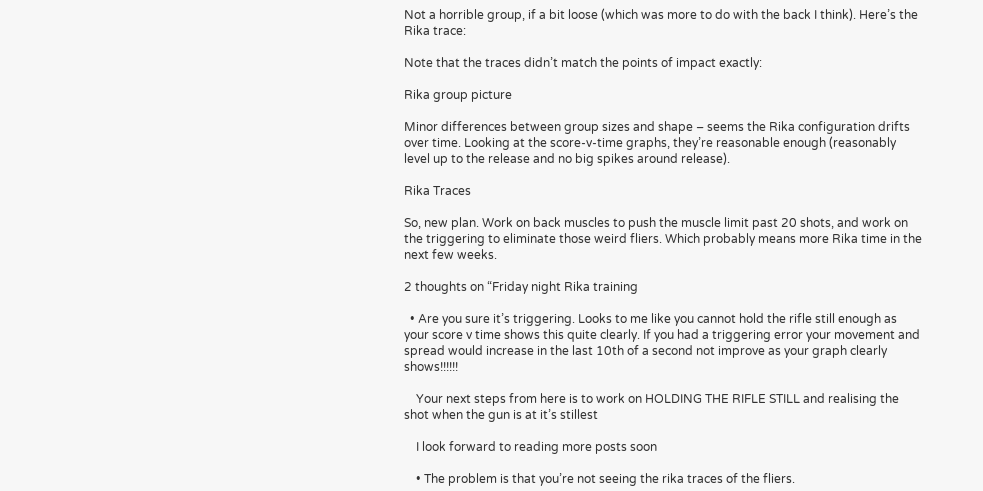Not a horrible group, if a bit loose (which was more to do with the back I think). Here’s the Rika trace:

Note that the traces didn’t match the points of impact exactly:

Rika group picture

Minor differences between group sizes and shape – seems the Rika configuration drifts over time. Looking at the score-v-time graphs, they’re reasonable enough (reasonably level up to the release and no big spikes around release).

Rika Traces

So, new plan. Work on back muscles to push the muscle limit past 20 shots, and work on the triggering to eliminate those weird fliers. Which probably means more Rika time in the next few weeks.

2 thoughts on “Friday night Rika training

  • Are you sure it’s triggering. Looks to me like you cannot hold the rifle still enough as your score v time shows this quite clearly. If you had a triggering error your movement and spread would increase in the last 10th of a second not improve as your graph clearly shows!!!!!!

    Your next steps from here is to work on HOLDING THE RIFLE STILL and realising the shot when the gun is at it’s stillest

    I look forward to reading more posts soon

    • The problem is that you’re not seeing the rika traces of the fliers.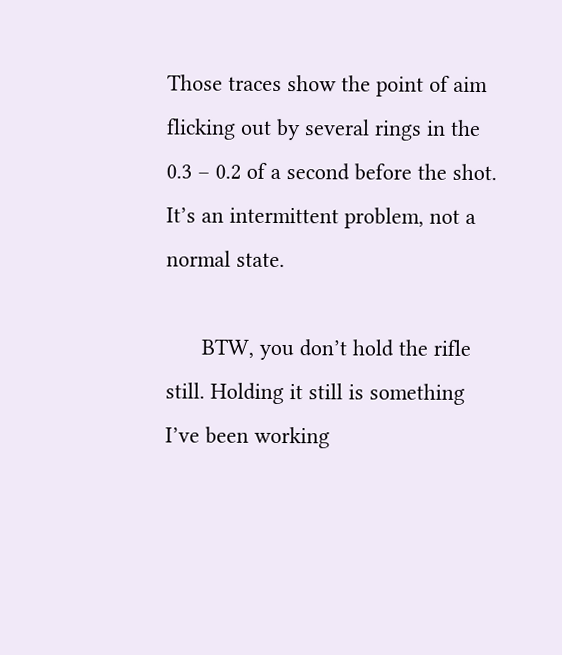Those traces show the point of aim flicking out by several rings in the 0.3 – 0.2 of a second before the shot. It’s an intermittent problem, not a normal state.

      BTW, you don’t hold the rifle still. Holding it still is something I’ve been working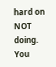hard on NOT doing. You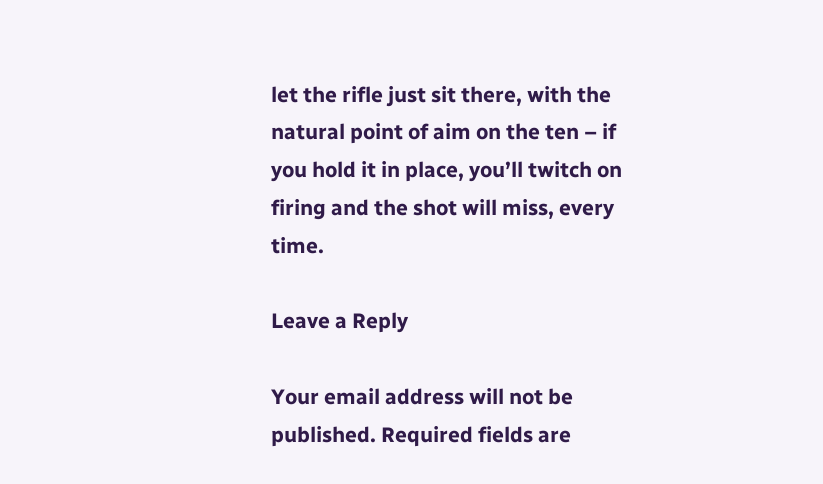let the rifle just sit there, with the natural point of aim on the ten – if you hold it in place, you’ll twitch on firing and the shot will miss, every time.

Leave a Reply

Your email address will not be published. Required fields are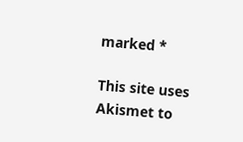marked *

This site uses Akismet to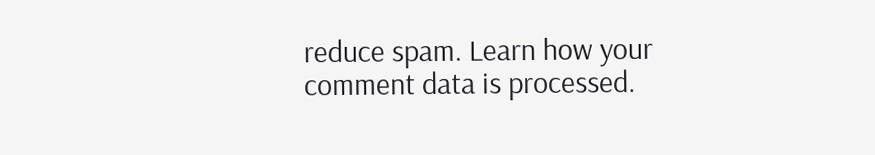reduce spam. Learn how your comment data is processed.